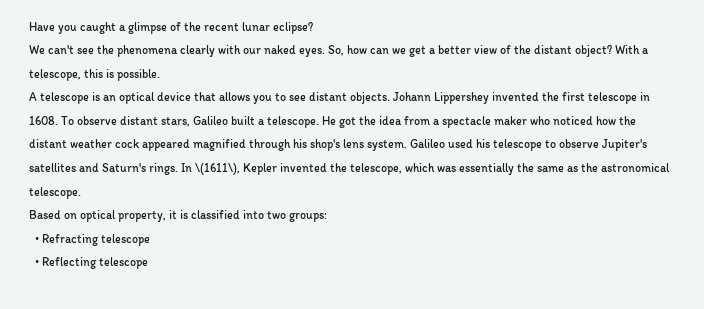Have you caught a glimpse of the recent lunar eclipse?
We can't see the phenomena clearly with our naked eyes. So, how can we get a better view of the distant object? With a telescope, this is possible.
A telescope is an optical device that allows you to see distant objects. Johann Lippershey invented the first telescope in 1608. To observe distant stars, Galileo built a telescope. He got the idea from a spectacle maker who noticed how the distant weather cock appeared magnified through his shop's lens system. Galileo used his telescope to observe Jupiter's satellites and Saturn's rings. In \(1611\), Kepler invented the telescope, which was essentially the same as the astronomical telescope.
Based on optical property, it is classified into two groups:
  • Refracting telescope
  • Reflecting telescope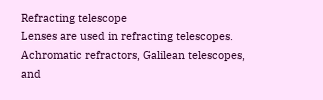Refracting telescope
Lenses are used in refracting telescopes. Achromatic refractors, Galilean telescopes, and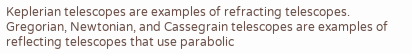Keplerian telescopes are examples of refracting telescopes. Gregorian, Newtonian, and Cassegrain telescopes are examples of reflecting telescopes that use parabolic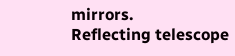mirrors.
Reflecting telescope